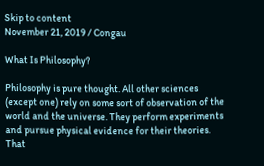Skip to content
November 21, 2019 / Congau

What Is Philosophy?

Philosophy is pure thought. All other sciences (except one) rely on some sort of observation of the world and the universe. They perform experiments and pursue physical evidence for their theories. That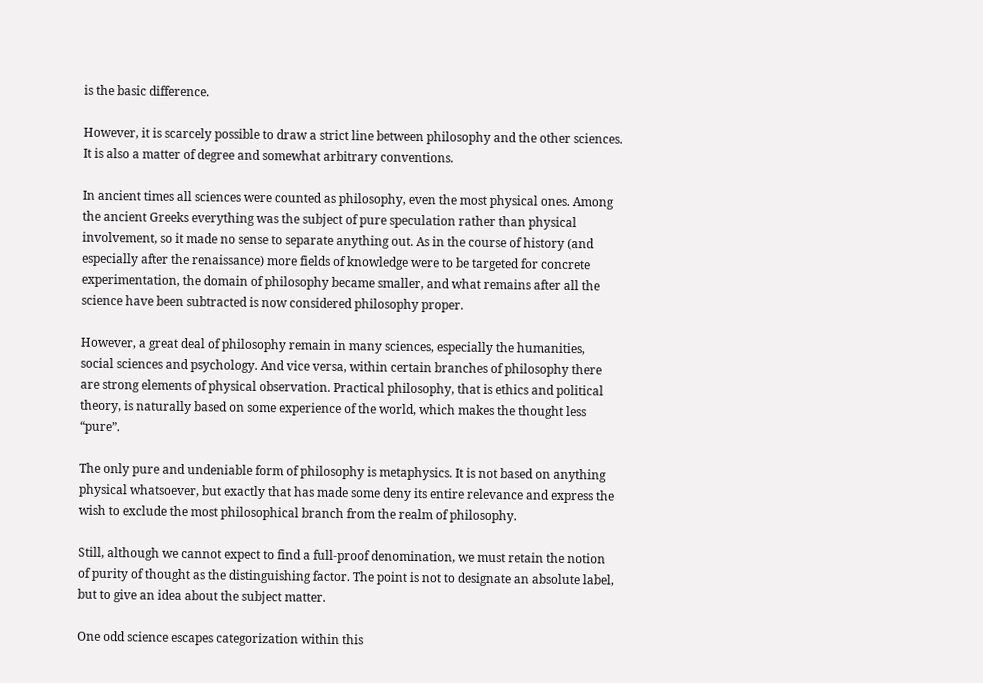is the basic difference.

However, it is scarcely possible to draw a strict line between philosophy and the other sciences. It is also a matter of degree and somewhat arbitrary conventions.

In ancient times all sciences were counted as philosophy, even the most physical ones. Among the ancient Greeks everything was the subject of pure speculation rather than physical involvement, so it made no sense to separate anything out. As in the course of history (and especially after the renaissance) more fields of knowledge were to be targeted for concrete experimentation, the domain of philosophy became smaller, and what remains after all the science have been subtracted is now considered philosophy proper.

However, a great deal of philosophy remain in many sciences, especially the humanities, social sciences and psychology. And vice versa, within certain branches of philosophy there are strong elements of physical observation. Practical philosophy, that is ethics and political theory, is naturally based on some experience of the world, which makes the thought less “pure”.

The only pure and undeniable form of philosophy is metaphysics. It is not based on anything physical whatsoever, but exactly that has made some deny its entire relevance and express the wish to exclude the most philosophical branch from the realm of philosophy.

Still, although we cannot expect to find a full-proof denomination, we must retain the notion of purity of thought as the distinguishing factor. The point is not to designate an absolute label, but to give an idea about the subject matter.

One odd science escapes categorization within this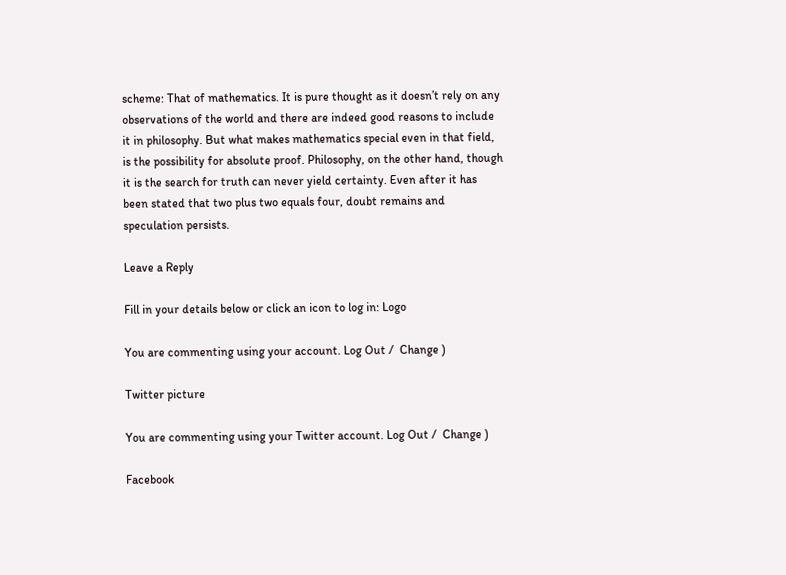scheme: That of mathematics. It is pure thought as it doesn’t rely on any observations of the world and there are indeed good reasons to include it in philosophy. But what makes mathematics special even in that field, is the possibility for absolute proof. Philosophy, on the other hand, though it is the search for truth can never yield certainty. Even after it has been stated that two plus two equals four, doubt remains and speculation persists.

Leave a Reply

Fill in your details below or click an icon to log in: Logo

You are commenting using your account. Log Out /  Change )

Twitter picture

You are commenting using your Twitter account. Log Out /  Change )

Facebook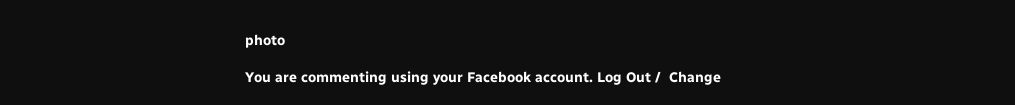photo

You are commenting using your Facebook account. Log Out /  Change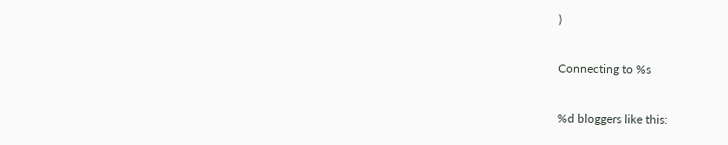)

Connecting to %s

%d bloggers like this: